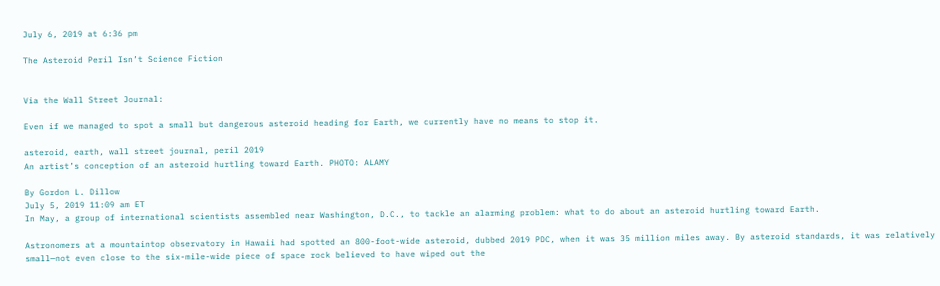July 6, 2019 at 6:36 pm

The Asteroid Peril Isn’t Science Fiction


Via the Wall Street Journal:

Even if we managed to spot a small but dangerous asteroid heading for Earth, we currently have no means to stop it.

asteroid, earth, wall street journal, peril 2019
An artist’s conception of an asteroid hurtling toward Earth. PHOTO: ALAMY

By Gordon L. Dillow
July 5, 2019 11:09 am ET
In May, a group of international scientists assembled near Washington, D.C., to tackle an alarming problem: what to do about an asteroid hurtling toward Earth.

Astronomers at a mountaintop observatory in Hawaii had spotted an 800-foot-wide asteroid, dubbed 2019 PDC, when it was 35 million miles away. By asteroid standards, it was relatively small—not even close to the six-mile-wide piece of space rock believed to have wiped out the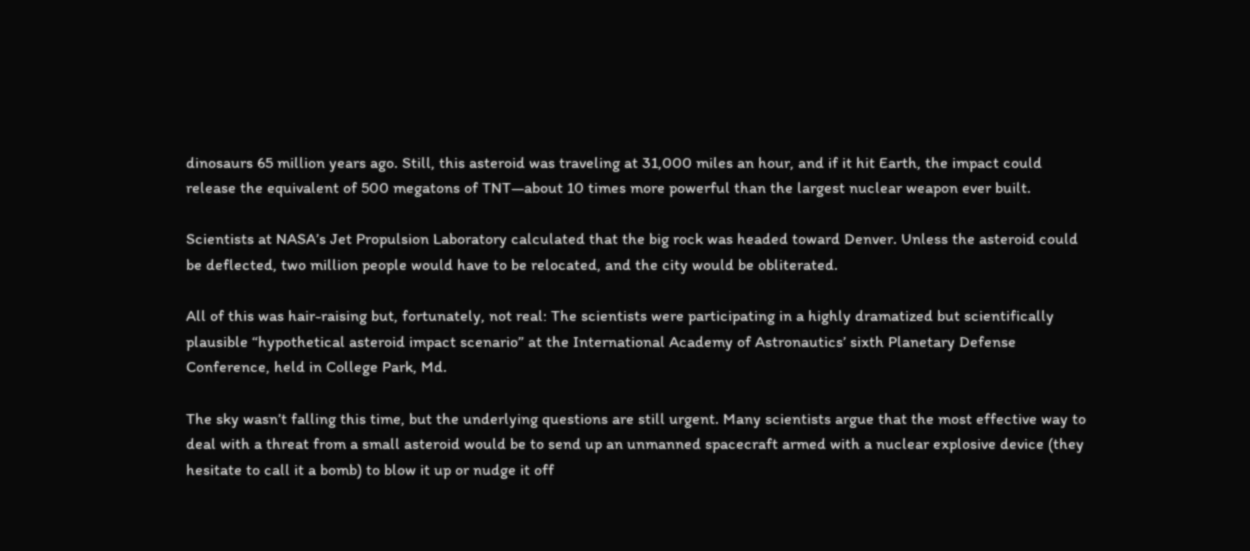dinosaurs 65 million years ago. Still, this asteroid was traveling at 31,000 miles an hour, and if it hit Earth, the impact could release the equivalent of 500 megatons of TNT—about 10 times more powerful than the largest nuclear weapon ever built.

Scientists at NASA’s Jet Propulsion Laboratory calculated that the big rock was headed toward Denver. Unless the asteroid could be deflected, two million people would have to be relocated, and the city would be obliterated.

All of this was hair-raising but, fortunately, not real: The scientists were participating in a highly dramatized but scientifically plausible “hypothetical asteroid impact scenario” at the International Academy of Astronautics’ sixth Planetary Defense Conference, held in College Park, Md.

The sky wasn’t falling this time, but the underlying questions are still urgent. Many scientists argue that the most effective way to deal with a threat from a small asteroid would be to send up an unmanned spacecraft armed with a nuclear explosive device (they hesitate to call it a bomb) to blow it up or nudge it off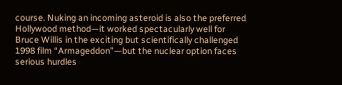course. Nuking an incoming asteroid is also the preferred Hollywood method—it worked spectacularly well for Bruce Willis in the exciting but scientifically challenged 1998 film “Armageddon”—but the nuclear option faces serious hurdles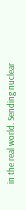in the real world. Sending nuclear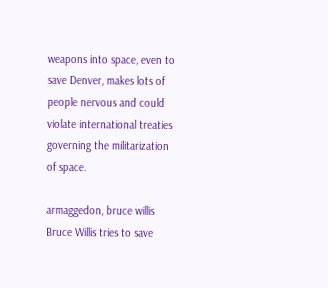weapons into space, even to save Denver, makes lots of people nervous and could violate international treaties governing the militarization of space.

armaggedon, bruce willis
Bruce Willis tries to save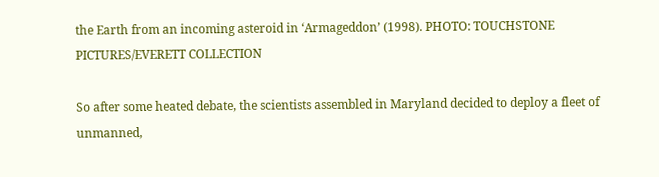the Earth from an incoming asteroid in ‘Armageddon’ (1998). PHOTO: TOUCHSTONE PICTURES/EVERETT COLLECTION

So after some heated debate, the scientists assembled in Maryland decided to deploy a fleet of unmanned,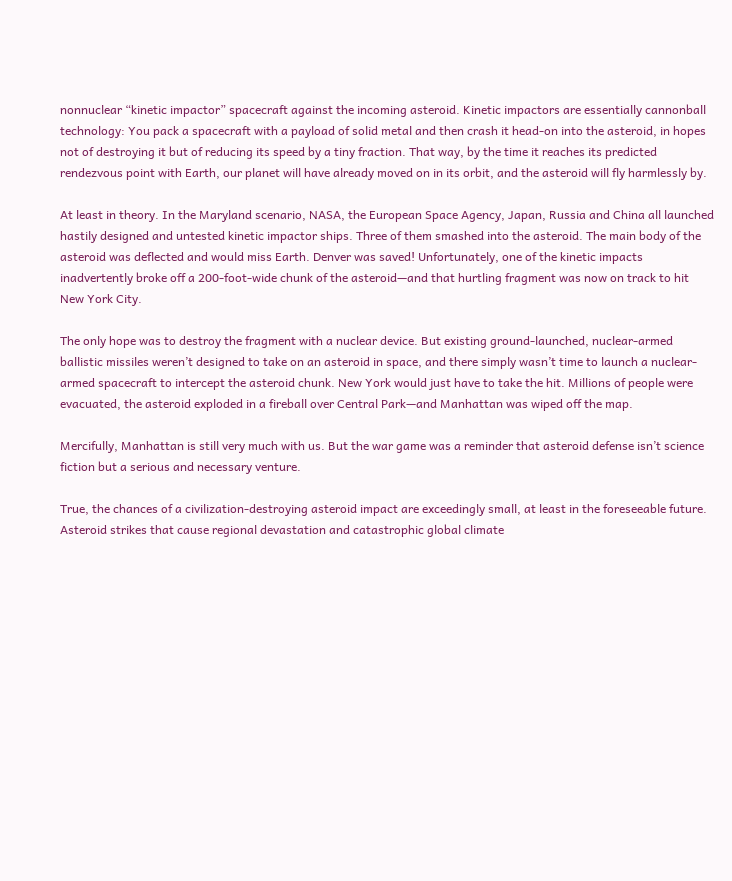nonnuclear “kinetic impactor” spacecraft against the incoming asteroid. Kinetic impactors are essentially cannonball technology: You pack a spacecraft with a payload of solid metal and then crash it head-on into the asteroid, in hopes not of destroying it but of reducing its speed by a tiny fraction. That way, by the time it reaches its predicted rendezvous point with Earth, our planet will have already moved on in its orbit, and the asteroid will fly harmlessly by.

At least in theory. In the Maryland scenario, NASA, the European Space Agency, Japan, Russia and China all launched hastily designed and untested kinetic impactor ships. Three of them smashed into the asteroid. The main body of the asteroid was deflected and would miss Earth. Denver was saved! Unfortunately, one of the kinetic impacts inadvertently broke off a 200-foot-wide chunk of the asteroid—and that hurtling fragment was now on track to hit New York City.

The only hope was to destroy the fragment with a nuclear device. But existing ground-launched, nuclear-armed ballistic missiles weren’t designed to take on an asteroid in space, and there simply wasn’t time to launch a nuclear-armed spacecraft to intercept the asteroid chunk. New York would just have to take the hit. Millions of people were evacuated, the asteroid exploded in a fireball over Central Park—and Manhattan was wiped off the map.

Mercifully, Manhattan is still very much with us. But the war game was a reminder that asteroid defense isn’t science fiction but a serious and necessary venture.

True, the chances of a civilization-destroying asteroid impact are exceedingly small, at least in the foreseeable future. Asteroid strikes that cause regional devastation and catastrophic global climate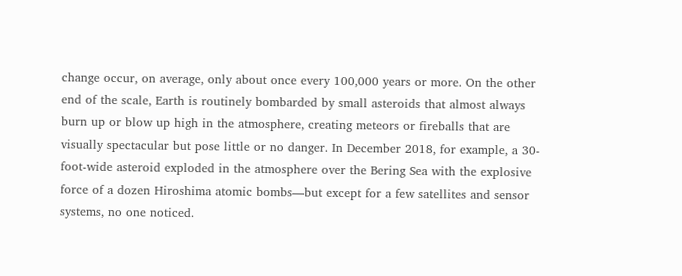change occur, on average, only about once every 100,000 years or more. On the other end of the scale, Earth is routinely bombarded by small asteroids that almost always burn up or blow up high in the atmosphere, creating meteors or fireballs that are visually spectacular but pose little or no danger. In December 2018, for example, a 30-foot-wide asteroid exploded in the atmosphere over the Bering Sea with the explosive force of a dozen Hiroshima atomic bombs—but except for a few satellites and sensor systems, no one noticed.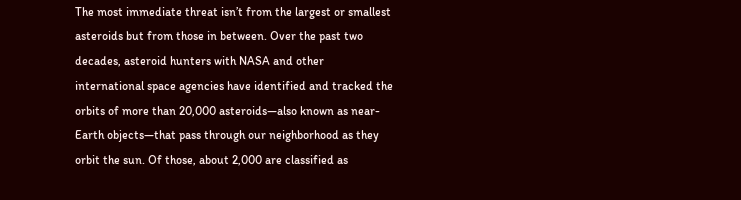The most immediate threat isn’t from the largest or smallest asteroids but from those in between. Over the past two decades, asteroid hunters with NASA and other international space agencies have identified and tracked the orbits of more than 20,000 asteroids—also known as near-Earth objects—that pass through our neighborhood as they orbit the sun. Of those, about 2,000 are classified as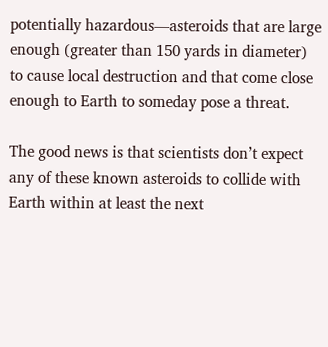potentially hazardous—asteroids that are large enough (greater than 150 yards in diameter) to cause local destruction and that come close enough to Earth to someday pose a threat.

The good news is that scientists don’t expect any of these known asteroids to collide with Earth within at least the next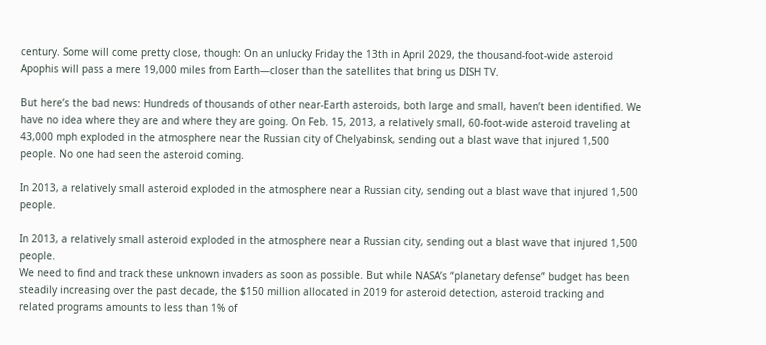century. Some will come pretty close, though: On an unlucky Friday the 13th in April 2029, the thousand-foot-wide asteroid Apophis will pass a mere 19,000 miles from Earth—closer than the satellites that bring us DISH TV.

But here’s the bad news: Hundreds of thousands of other near-Earth asteroids, both large and small, haven’t been identified. We have no idea where they are and where they are going. On Feb. 15, 2013, a relatively small, 60-foot-wide asteroid traveling at 43,000 mph exploded in the atmosphere near the Russian city of Chelyabinsk, sending out a blast wave that injured 1,500 people. No one had seen the asteroid coming.

In 2013, a relatively small asteroid exploded in the atmosphere near a Russian city, sending out a blast wave that injured 1,500 people.

In 2013, a relatively small asteroid exploded in the atmosphere near a Russian city, sending out a blast wave that injured 1,500 people.
We need to find and track these unknown invaders as soon as possible. But while NASA’s “planetary defense” budget has been steadily increasing over the past decade, the $150 million allocated in 2019 for asteroid detection, asteroid tracking and related programs amounts to less than 1% of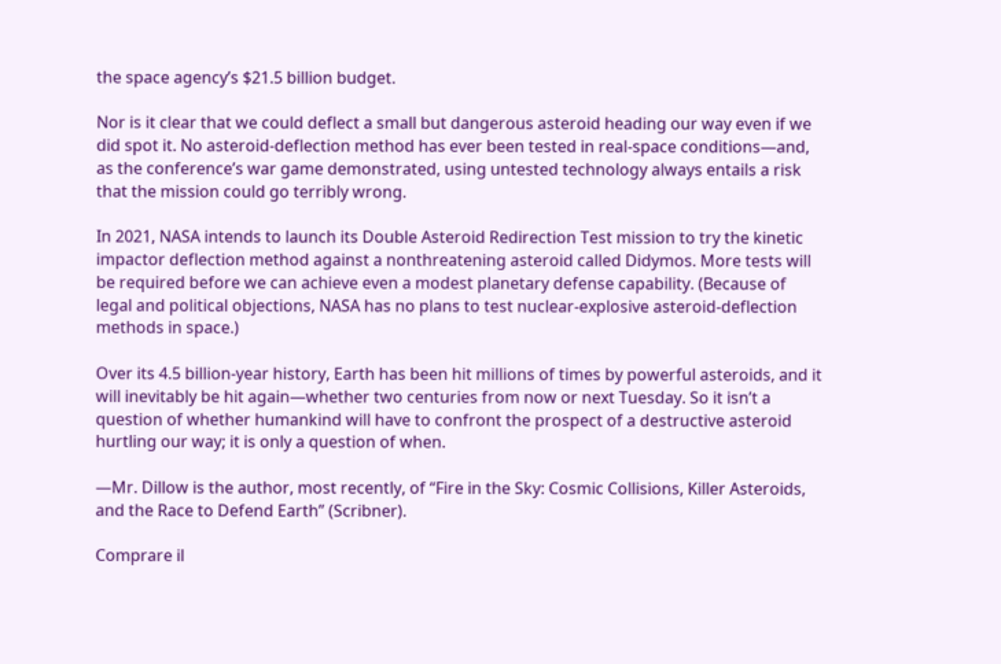the space agency’s $21.5 billion budget.

Nor is it clear that we could deflect a small but dangerous asteroid heading our way even if we did spot it. No asteroid-deflection method has ever been tested in real-space conditions—and, as the conference’s war game demonstrated, using untested technology always entails a risk that the mission could go terribly wrong.

In 2021, NASA intends to launch its Double Asteroid Redirection Test mission to try the kinetic impactor deflection method against a nonthreatening asteroid called Didymos. More tests will be required before we can achieve even a modest planetary defense capability. (Because of legal and political objections, NASA has no plans to test nuclear-explosive asteroid-deflection methods in space.)

Over its 4.5 billion-year history, Earth has been hit millions of times by powerful asteroids, and it will inevitably be hit again—whether two centuries from now or next Tuesday. So it isn’t a question of whether humankind will have to confront the prospect of a destructive asteroid hurtling our way; it is only a question of when.

—Mr. Dillow is the author, most recently, of “Fire in the Sky: Cosmic Collisions, Killer Asteroids, and the Race to Defend Earth” (Scribner).

Comprare il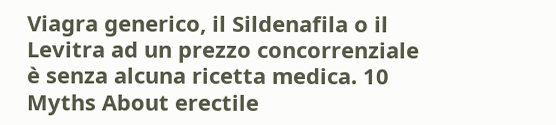Viagra generico, il Sildenafila o il Levitra ad un prezzo concorrenziale è senza alcuna ricetta medica. 10 Myths About erectile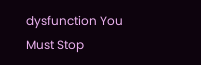dysfunction You Must Stop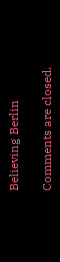Believing Berlin

Comments are closed.